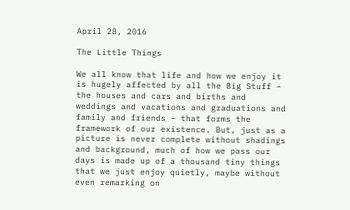April 28, 2016

The Little Things

We all know that life and how we enjoy it is hugely affected by all the Big Stuff – the houses and cars and births and weddings and vacations and graduations and family and friends – that forms the framework of our existence. But, just as a picture is never complete without shadings and background, much of how we pass our days is made up of a thousand tiny things that we just enjoy quietly, maybe without even remarking on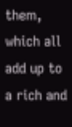them, which all add up to a rich and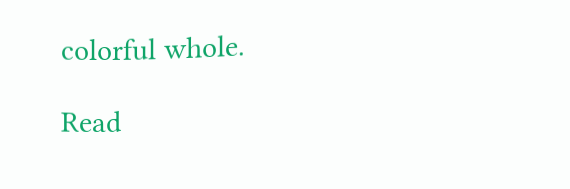colorful whole.

Read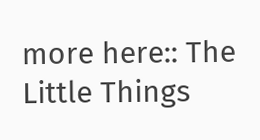more here:: The Little Things